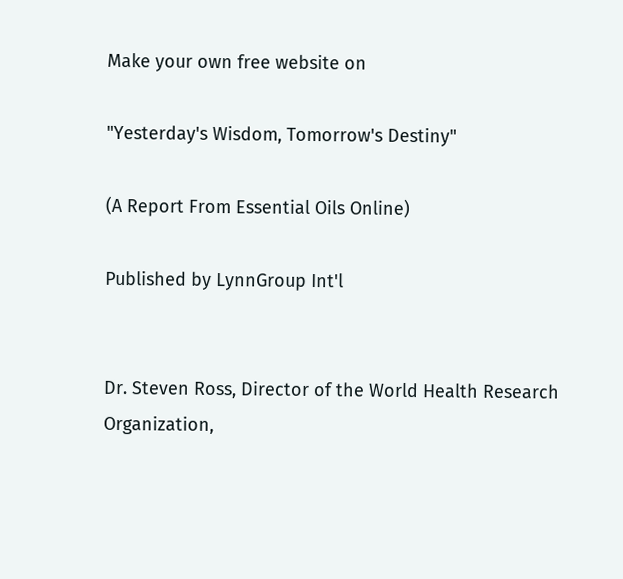Make your own free website on

"Yesterday's Wisdom, Tomorrow's Destiny"

(A Report From Essential Oils Online)

Published by LynnGroup Int'l


Dr. Steven Ross, Director of the World Health Research Organization,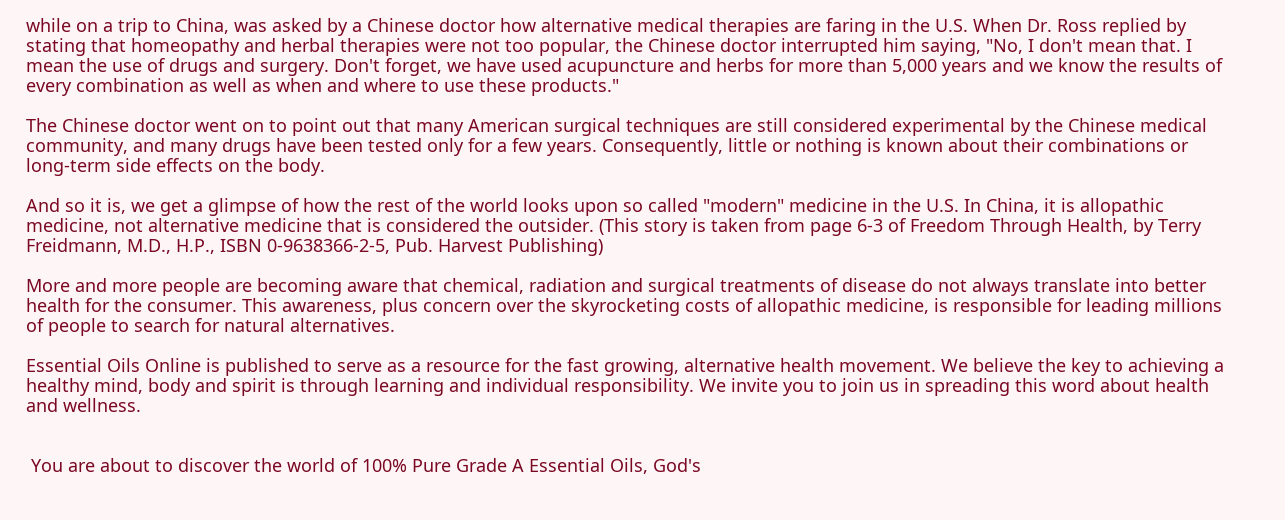while on a trip to China, was asked by a Chinese doctor how alternative medical therapies are faring in the U.S. When Dr. Ross replied by stating that homeopathy and herbal therapies were not too popular, the Chinese doctor interrupted him saying, "No, I don't mean that. I mean the use of drugs and surgery. Don't forget, we have used acupuncture and herbs for more than 5,000 years and we know the results of every combination as well as when and where to use these products."

The Chinese doctor went on to point out that many American surgical techniques are still considered experimental by the Chinese medical community, and many drugs have been tested only for a few years. Consequently, little or nothing is known about their combinations or long-term side effects on the body.

And so it is, we get a glimpse of how the rest of the world looks upon so called "modern" medicine in the U.S. In China, it is allopathic medicine, not alternative medicine that is considered the outsider. (This story is taken from page 6-3 of Freedom Through Health, by Terry Freidmann, M.D., H.P., ISBN 0-9638366-2-5, Pub. Harvest Publishing)

More and more people are becoming aware that chemical, radiation and surgical treatments of disease do not always translate into better health for the consumer. This awareness, plus concern over the skyrocketing costs of allopathic medicine, is responsible for leading millions of people to search for natural alternatives.

Essential Oils Online is published to serve as a resource for the fast growing, alternative health movement. We believe the key to achieving a healthy mind, body and spirit is through learning and individual responsibility. We invite you to join us in spreading this word about health and wellness.


 You are about to discover the world of 100% Pure Grade A Essential Oils, God's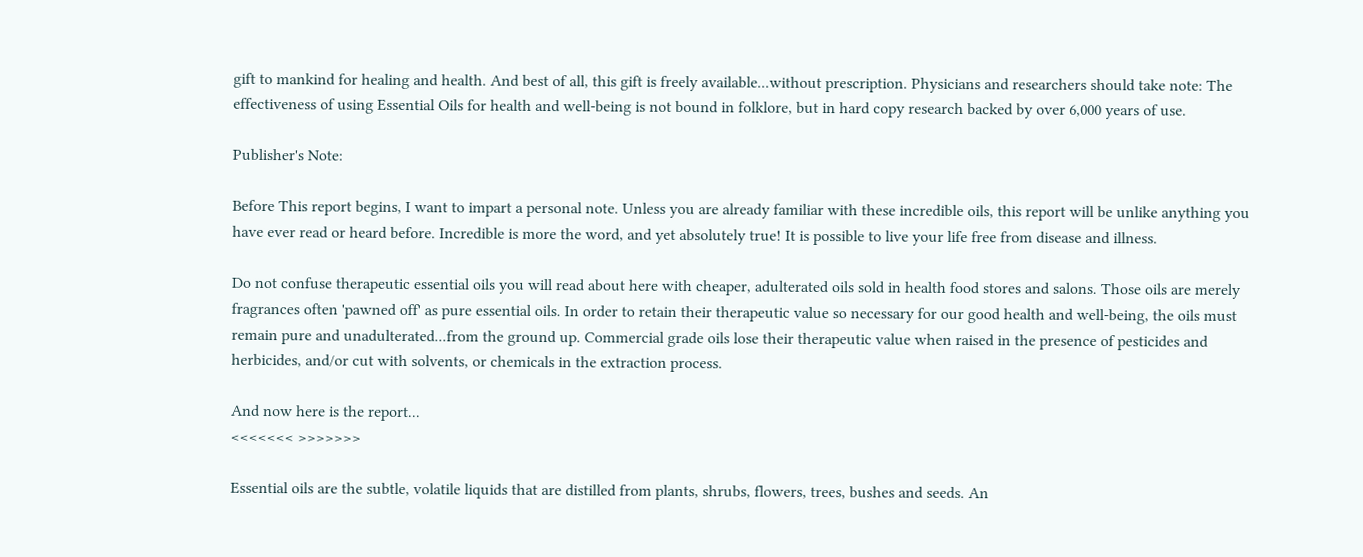gift to mankind for healing and health. And best of all, this gift is freely available...without prescription. Physicians and researchers should take note: The effectiveness of using Essential Oils for health and well-being is not bound in folklore, but in hard copy research backed by over 6,000 years of use.

Publisher's Note:

Before This report begins, I want to impart a personal note. Unless you are already familiar with these incredible oils, this report will be unlike anything you have ever read or heard before. Incredible is more the word, and yet absolutely true! It is possible to live your life free from disease and illness.

Do not confuse therapeutic essential oils you will read about here with cheaper, adulterated oils sold in health food stores and salons. Those oils are merely fragrances often 'pawned off' as pure essential oils. In order to retain their therapeutic value so necessary for our good health and well-being, the oils must remain pure and unadulterated...from the ground up. Commercial grade oils lose their therapeutic value when raised in the presence of pesticides and herbicides, and/or cut with solvents, or chemicals in the extraction process.

And now here is the report...
<<<<<<< >>>>>>>

Essential oils are the subtle, volatile liquids that are distilled from plants, shrubs, flowers, trees, bushes and seeds. An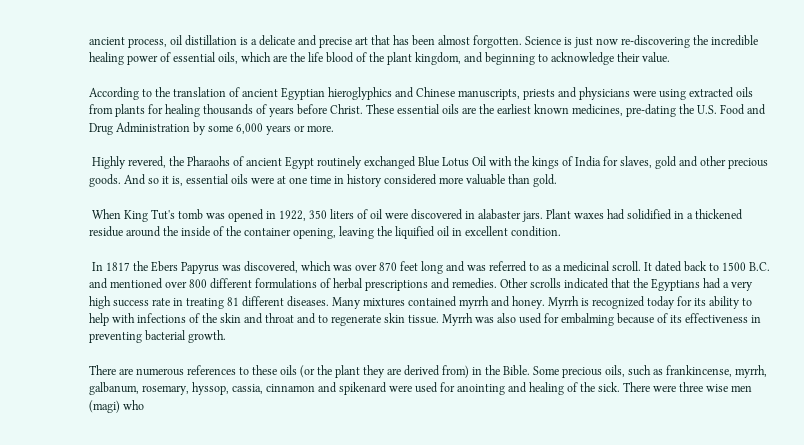ancient process, oil distillation is a delicate and precise art that has been almost forgotten. Science is just now re-discovering the incredible healing power of essential oils, which are the life blood of the plant kingdom, and beginning to acknowledge their value.

According to the translation of ancient Egyptian hieroglyphics and Chinese manuscripts, priests and physicians were using extracted oils from plants for healing thousands of years before Christ. These essential oils are the earliest known medicines, pre-dating the U.S. Food and Drug Administration by some 6,000 years or more.

 Highly revered, the Pharaohs of ancient Egypt routinely exchanged Blue Lotus Oil with the kings of India for slaves, gold and other precious goods. And so it is, essential oils were at one time in history considered more valuable than gold.

 When King Tut's tomb was opened in 1922, 350 liters of oil were discovered in alabaster jars. Plant waxes had solidified in a thickened residue around the inside of the container opening, leaving the liquified oil in excellent condition.

 In 1817 the Ebers Papyrus was discovered, which was over 870 feet long and was referred to as a medicinal scroll. It dated back to 1500 B.C. and mentioned over 800 different formulations of herbal prescriptions and remedies. Other scrolls indicated that the Egyptians had a very high success rate in treating 81 different diseases. Many mixtures contained myrrh and honey. Myrrh is recognized today for its ability to help with infections of the skin and throat and to regenerate skin tissue. Myrrh was also used for embalming because of its effectiveness in preventing bacterial growth.

There are numerous references to these oils (or the plant they are derived from) in the Bible. Some precious oils, such as frankincense, myrrh, galbanum, rosemary, hyssop, cassia, cinnamon and spikenard were used for anointing and healing of the sick. There were three wise men (magi) who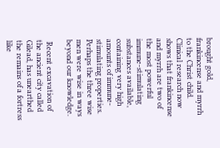brought gold, frankincense and myrrh to the Christ child. Clinical research now shows that frankincense and myrrh are two of the most powerful immune-stimulating substances available, containing very high amounts of immune-stimulating properties. Perhaps the three wise men were wise in ways beyond our knowledge.

 Recent excavation of the ancient city called Gilead, has unearthed the remains of a fortress like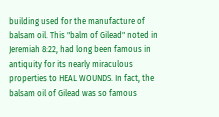building used for the manufacture of balsam oil. This "balm of Gilead" noted in Jeremiah 8:22, had long been famous in antiquity for its nearly miraculous properties to HEAL WOUNDS. In fact, the balsam oil of Gilead was so famous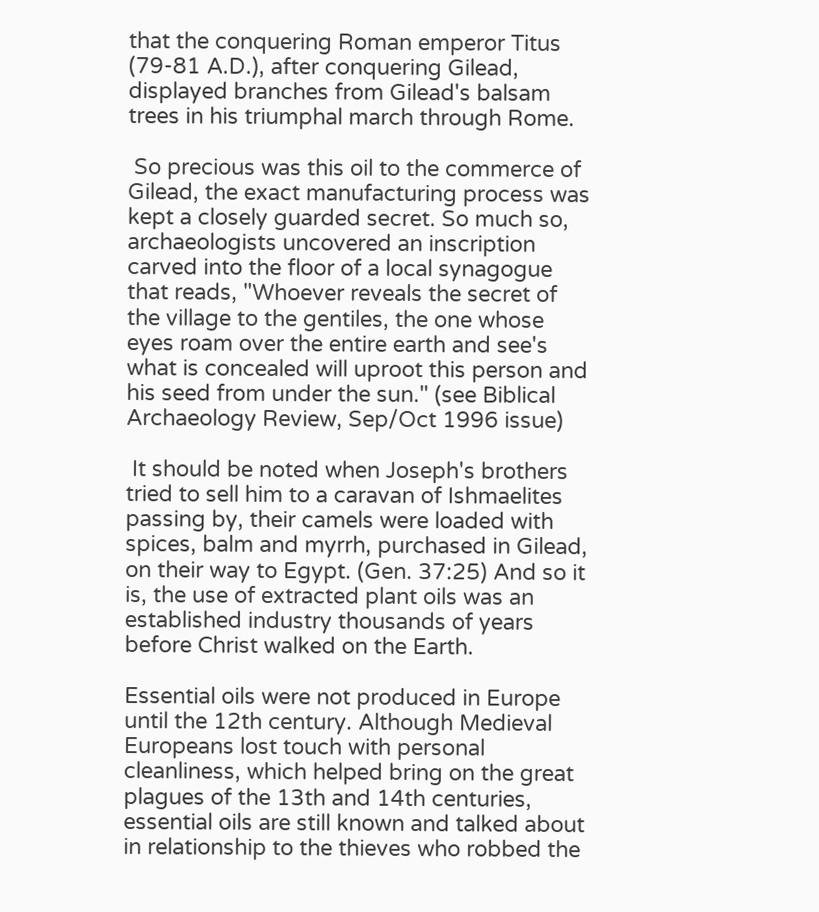that the conquering Roman emperor Titus (79-81 A.D.), after conquering Gilead, displayed branches from Gilead's balsam trees in his triumphal march through Rome.

 So precious was this oil to the commerce of Gilead, the exact manufacturing process was kept a closely guarded secret. So much so, archaeologists uncovered an inscription carved into the floor of a local synagogue that reads, "Whoever reveals the secret of the village to the gentiles, the one whose eyes roam over the entire earth and see's what is concealed will uproot this person and his seed from under the sun." (see Biblical Archaeology Review, Sep/Oct 1996 issue)

 It should be noted when Joseph's brothers tried to sell him to a caravan of Ishmaelites passing by, their camels were loaded with spices, balm and myrrh, purchased in Gilead, on their way to Egypt. (Gen. 37:25) And so it is, the use of extracted plant oils was an established industry thousands of years before Christ walked on the Earth.

Essential oils were not produced in Europe until the 12th century. Although Medieval Europeans lost touch with personal cleanliness, which helped bring on the great plagues of the 13th and 14th centuries, essential oils are still known and talked about in relationship to the thieves who robbed the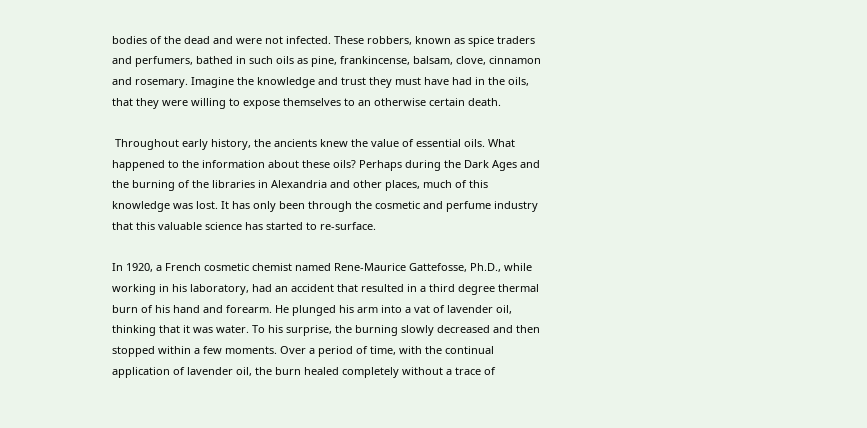bodies of the dead and were not infected. These robbers, known as spice traders and perfumers, bathed in such oils as pine, frankincense, balsam, clove, cinnamon and rosemary. Imagine the knowledge and trust they must have had in the oils, that they were willing to expose themselves to an otherwise certain death.

 Throughout early history, the ancients knew the value of essential oils. What happened to the information about these oils? Perhaps during the Dark Ages and the burning of the libraries in Alexandria and other places, much of this knowledge was lost. It has only been through the cosmetic and perfume industry that this valuable science has started to re-surface.

In 1920, a French cosmetic chemist named Rene-Maurice Gattefosse, Ph.D., while working in his laboratory, had an accident that resulted in a third degree thermal burn of his hand and forearm. He plunged his arm into a vat of lavender oil, thinking that it was water. To his surprise, the burning slowly decreased and then stopped within a few moments. Over a period of time, with the continual application of lavender oil, the burn healed completely without a trace of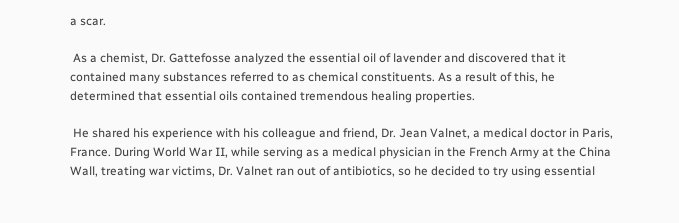a scar.

 As a chemist, Dr. Gattefosse analyzed the essential oil of lavender and discovered that it contained many substances referred to as chemical constituents. As a result of this, he determined that essential oils contained tremendous healing properties.

 He shared his experience with his colleague and friend, Dr. Jean Valnet, a medical doctor in Paris, France. During World War II, while serving as a medical physician in the French Army at the China Wall, treating war victims, Dr. Valnet ran out of antibiotics, so he decided to try using essential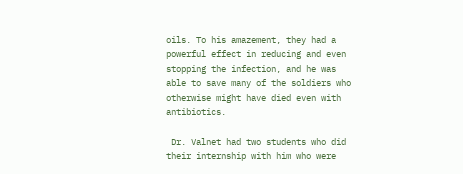oils. To his amazement, they had a powerful effect in reducing and even stopping the infection, and he was able to save many of the soldiers who otherwise might have died even with antibiotics.

 Dr. Valnet had two students who did their internship with him who were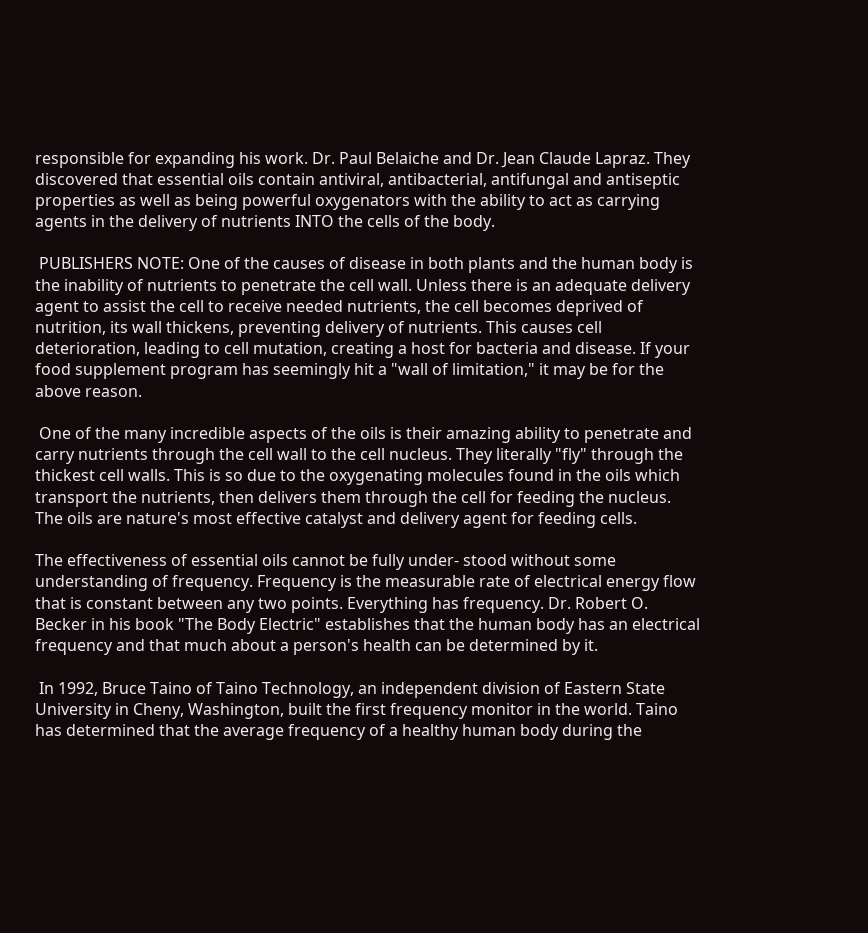responsible for expanding his work. Dr. Paul Belaiche and Dr. Jean Claude Lapraz. They discovered that essential oils contain antiviral, antibacterial, antifungal and antiseptic properties as well as being powerful oxygenators with the ability to act as carrying agents in the delivery of nutrients INTO the cells of the body.

 PUBLISHERS NOTE: One of the causes of disease in both plants and the human body is the inability of nutrients to penetrate the cell wall. Unless there is an adequate delivery agent to assist the cell to receive needed nutrients, the cell becomes deprived of nutrition, its wall thickens, preventing delivery of nutrients. This causes cell deterioration, leading to cell mutation, creating a host for bacteria and disease. If your food supplement program has seemingly hit a "wall of limitation," it may be for the above reason.

 One of the many incredible aspects of the oils is their amazing ability to penetrate and carry nutrients through the cell wall to the cell nucleus. They literally "fly" through the thickest cell walls. This is so due to the oxygenating molecules found in the oils which transport the nutrients, then delivers them through the cell for feeding the nucleus. The oils are nature's most effective catalyst and delivery agent for feeding cells.

The effectiveness of essential oils cannot be fully under- stood without some understanding of frequency. Frequency is the measurable rate of electrical energy flow that is constant between any two points. Everything has frequency. Dr. Robert O. Becker in his book "The Body Electric" establishes that the human body has an electrical frequency and that much about a person's health can be determined by it.

 In 1992, Bruce Taino of Taino Technology, an independent division of Eastern State University in Cheny, Washington, built the first frequency monitor in the world. Taino has determined that the average frequency of a healthy human body during the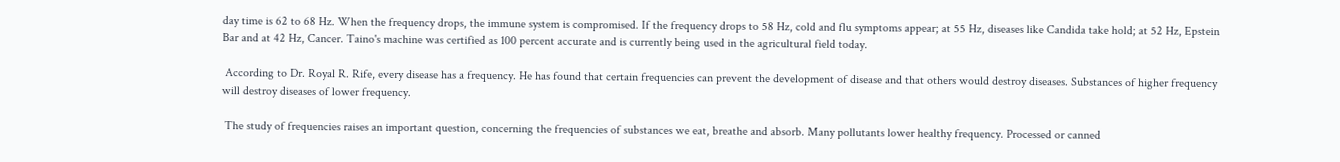day time is 62 to 68 Hz. When the frequency drops, the immune system is compromised. If the frequency drops to 58 Hz, cold and flu symptoms appear; at 55 Hz, diseases like Candida take hold; at 52 Hz, Epstein Bar and at 42 Hz, Cancer. Taino's machine was certified as 100 percent accurate and is currently being used in the agricultural field today.

 According to Dr. Royal R. Rife, every disease has a frequency. He has found that certain frequencies can prevent the development of disease and that others would destroy diseases. Substances of higher frequency will destroy diseases of lower frequency.

 The study of frequencies raises an important question, concerning the frequencies of substances we eat, breathe and absorb. Many pollutants lower healthy frequency. Processed or canned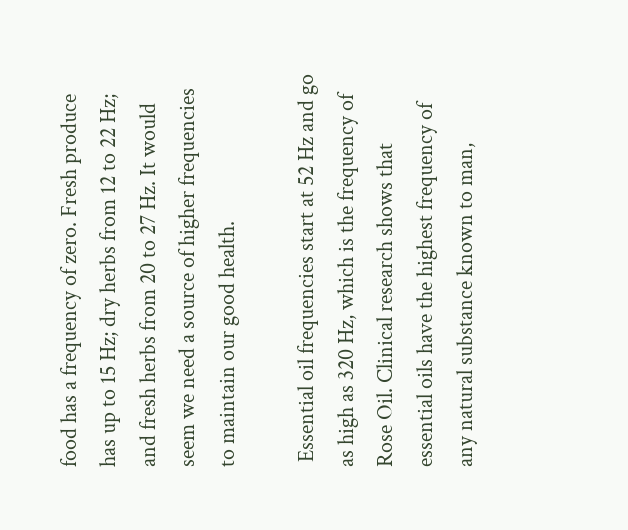food has a frequency of zero. Fresh produce has up to 15 Hz; dry herbs from 12 to 22 Hz; and fresh herbs from 20 to 27 Hz. It would seem we need a source of higher frequencies to maintain our good health.

 Essential oil frequencies start at 52 Hz and go as high as 320 Hz, which is the frequency of Rose Oil. Clinical research shows that essential oils have the highest frequency of any natural substance known to man,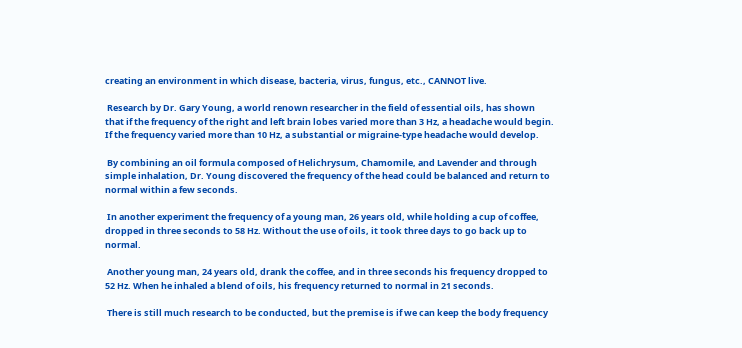creating an environment in which disease, bacteria, virus, fungus, etc., CANNOT live.

 Research by Dr. Gary Young, a world renown researcher in the field of essential oils, has shown that if the frequency of the right and left brain lobes varied more than 3 Hz, a headache would begin. If the frequency varied more than 10 Hz, a substantial or migraine-type headache would develop.

 By combining an oil formula composed of Helichrysum, Chamomile, and Lavender and through simple inhalation, Dr. Young discovered the frequency of the head could be balanced and return to normal within a few seconds.

 In another experiment the frequency of a young man, 26 years old, while holding a cup of coffee, dropped in three seconds to 58 Hz. Without the use of oils, it took three days to go back up to normal.

 Another young man, 24 years old, drank the coffee, and in three seconds his frequency dropped to 52 Hz. When he inhaled a blend of oils, his frequency returned to normal in 21 seconds.

 There is still much research to be conducted, but the premise is if we can keep the body frequency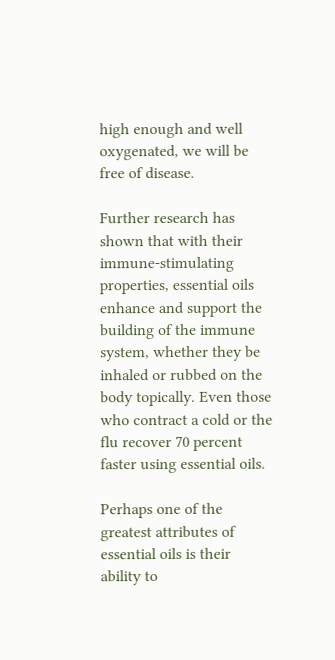high enough and well oxygenated, we will be free of disease.

Further research has shown that with their immune-stimulating properties, essential oils enhance and support the building of the immune system, whether they be inhaled or rubbed on the body topically. Even those who contract a cold or the flu recover 70 percent faster using essential oils.

Perhaps one of the greatest attributes of essential oils is their ability to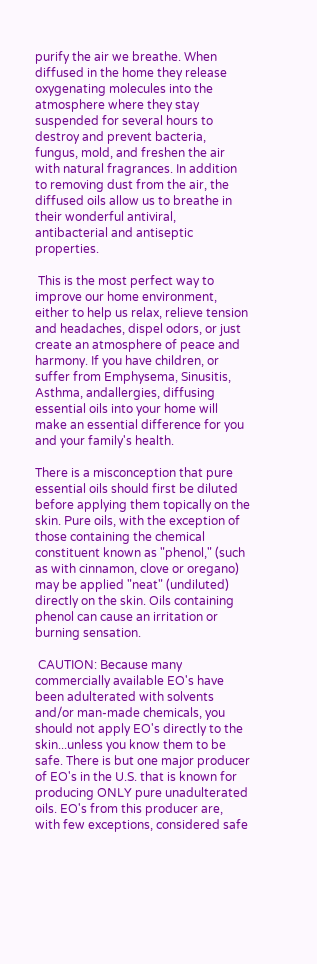purify the air we breathe. When diffused in the home they release oxygenating molecules into the atmosphere where they stay suspended for several hours to destroy and prevent bacteria, fungus, mold, and freshen the air with natural fragrances. In addition to removing dust from the air, the diffused oils allow us to breathe in their wonderful antiviral, antibacterial and antiseptic properties.

 This is the most perfect way to improve our home environment, either to help us relax, relieve tension and headaches, dispel odors, or just create an atmosphere of peace and harmony. If you have children, or suffer from Emphysema, Sinusitis, Asthma, andallergies, diffusing essential oils into your home will make an essential difference for you and your family's health.

There is a misconception that pure essential oils should first be diluted before applying them topically on the skin. Pure oils, with the exception of those containing the chemical constituent known as "phenol," (such as with cinnamon, clove or oregano) may be applied "neat" (undiluted) directly on the skin. Oils containing phenol can cause an irritation or burning sensation.

 CAUTION: Because many commercially available EO's have been adulterated with solvents and/or man-made chemicals, you should not apply EO's directly to the skin...unless you know them to be safe. There is but one major producer of EO's in the U.S. that is known for producing ONLY pure unadulterated oils. EO's from this producer are, with few exceptions, considered safe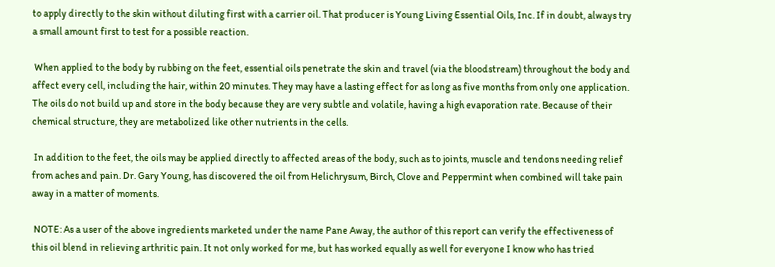to apply directly to the skin without diluting first with a carrier oil. That producer is Young Living Essential Oils, Inc. If in doubt, always try a small amount first to test for a possible reaction.

 When applied to the body by rubbing on the feet, essential oils penetrate the skin and travel (via the bloodstream) throughout the body and affect every cell, including the hair, within 20 minutes. They may have a lasting effect for as long as five months from only one application. The oils do not build up and store in the body because they are very subtle and volatile, having a high evaporation rate. Because of their chemical structure, they are metabolized like other nutrients in the cells.

 In addition to the feet, the oils may be applied directly to affected areas of the body, such as to joints, muscle and tendons needing relief from aches and pain. Dr. Gary Young, has discovered the oil from Helichrysum, Birch, Clove and Peppermint when combined will take pain away in a matter of moments.

 NOTE: As a user of the above ingredients marketed under the name Pane Away, the author of this report can verify the effectiveness of this oil blend in relieving arthritic pain. It not only worked for me, but has worked equally as well for everyone I know who has tried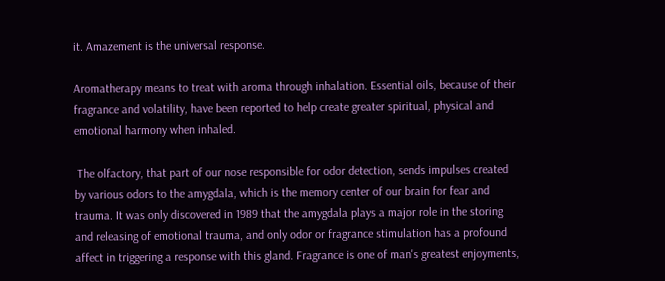it. Amazement is the universal response.

Aromatherapy means to treat with aroma through inhalation. Essential oils, because of their fragrance and volatility, have been reported to help create greater spiritual, physical and emotional harmony when inhaled.

 The olfactory, that part of our nose responsible for odor detection, sends impulses created by various odors to the amygdala, which is the memory center of our brain for fear and trauma. It was only discovered in 1989 that the amygdala plays a major role in the storing and releasing of emotional trauma, and only odor or fragrance stimulation has a profound affect in triggering a response with this gland. Fragrance is one of man's greatest enjoyments,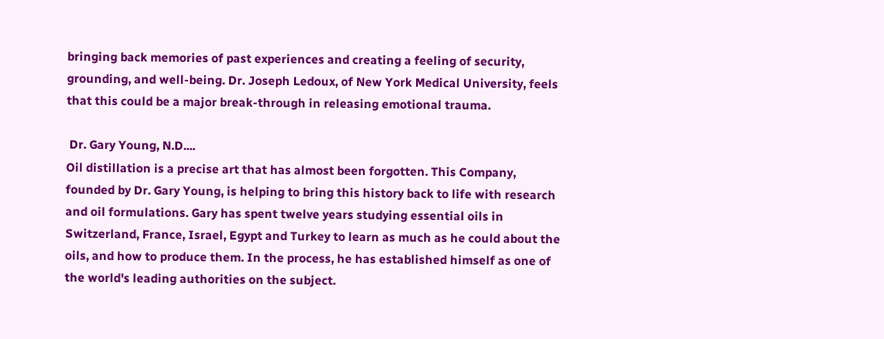bringing back memories of past experiences and creating a feeling of security, grounding, and well-being. Dr. Joseph Ledoux, of New York Medical University, feels that this could be a major break-through in releasing emotional trauma.

 Dr. Gary Young, N.D....
Oil distillation is a precise art that has almost been forgotten. This Company, founded by Dr. Gary Young, is helping to bring this history back to life with research and oil formulations. Gary has spent twelve years studying essential oils in Switzerland, France, Israel, Egypt and Turkey to learn as much as he could about the oils, and how to produce them. In the process, he has established himself as one of the world's leading authorities on the subject.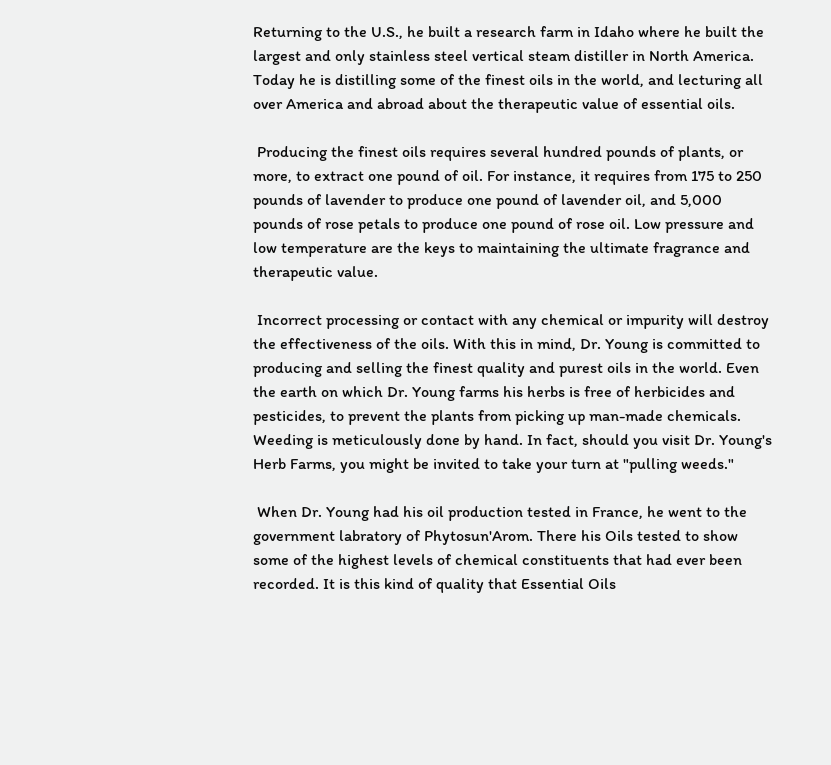Returning to the U.S., he built a research farm in Idaho where he built the largest and only stainless steel vertical steam distiller in North America. Today he is distilling some of the finest oils in the world, and lecturing all over America and abroad about the therapeutic value of essential oils.

 Producing the finest oils requires several hundred pounds of plants, or more, to extract one pound of oil. For instance, it requires from 175 to 250 pounds of lavender to produce one pound of lavender oil, and 5,000 pounds of rose petals to produce one pound of rose oil. Low pressure and low temperature are the keys to maintaining the ultimate fragrance and therapeutic value.

 Incorrect processing or contact with any chemical or impurity will destroy the effectiveness of the oils. With this in mind, Dr. Young is committed to producing and selling the finest quality and purest oils in the world. Even the earth on which Dr. Young farms his herbs is free of herbicides and pesticides, to prevent the plants from picking up man-made chemicals. Weeding is meticulously done by hand. In fact, should you visit Dr. Young's Herb Farms, you might be invited to take your turn at "pulling weeds."

 When Dr. Young had his oil production tested in France, he went to the government labratory of Phytosun'Arom. There his Oils tested to show some of the highest levels of chemical constituents that had ever been recorded. It is this kind of quality that Essential Oils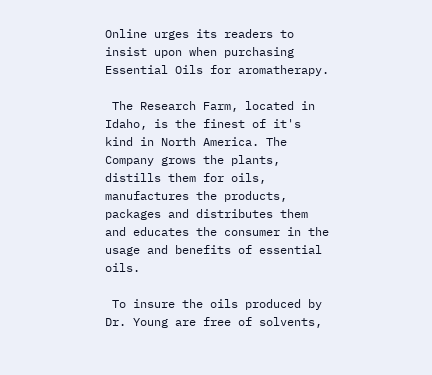Online urges its readers to insist upon when purchasing Essential Oils for aromatherapy.

 The Research Farm, located in Idaho, is the finest of it's kind in North America. The Company grows the plants, distills them for oils, manufactures the products, packages and distributes them and educates the consumer in the usage and benefits of essential oils.

 To insure the oils produced by Dr. Young are free of solvents,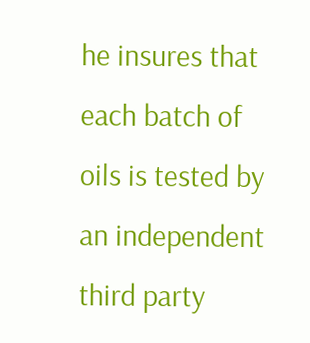he insures that each batch of oils is tested by an independent third party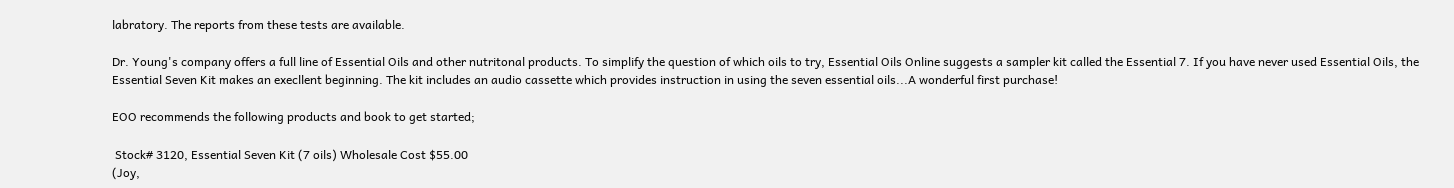labratory. The reports from these tests are available.

Dr. Young's company offers a full line of Essential Oils and other nutritonal products. To simplify the question of which oils to try, Essential Oils Online suggests a sampler kit called the Essential 7. If you have never used Essential Oils, the Essential Seven Kit makes an execllent beginning. The kit includes an audio cassette which provides instruction in using the seven essential oils...A wonderful first purchase!

EOO recommends the following products and book to get started;

 Stock# 3120, Essential Seven Kit (7 oils) Wholesale Cost $55.00
(Joy,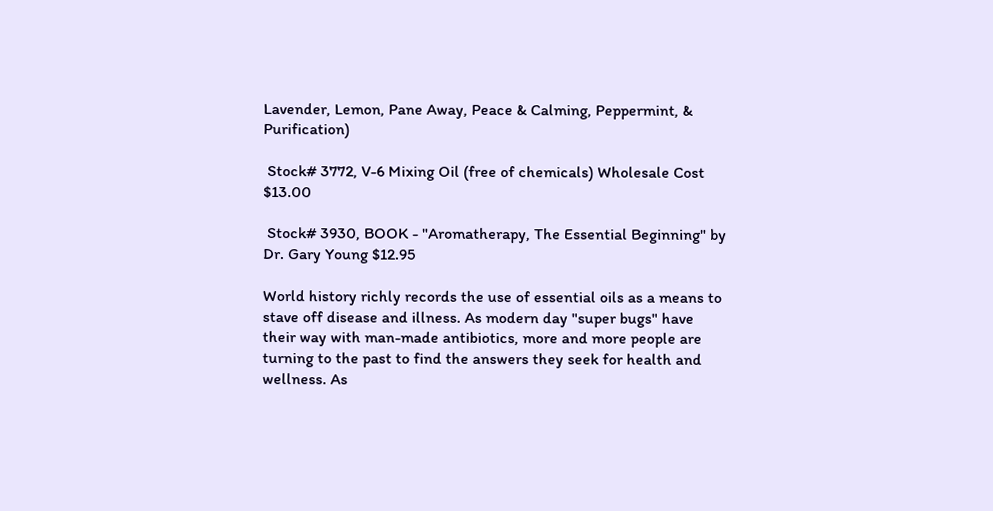Lavender, Lemon, Pane Away, Peace & Calming, Peppermint, & Purification)

 Stock# 3772, V-6 Mixing Oil (free of chemicals) Wholesale Cost $13.00

 Stock# 3930, BOOK - "Aromatherapy, The Essential Beginning" by Dr. Gary Young $12.95

World history richly records the use of essential oils as a means to stave off disease and illness. As modern day "super bugs" have their way with man-made antibiotics, more and more people are turning to the past to find the answers they seek for health and wellness. As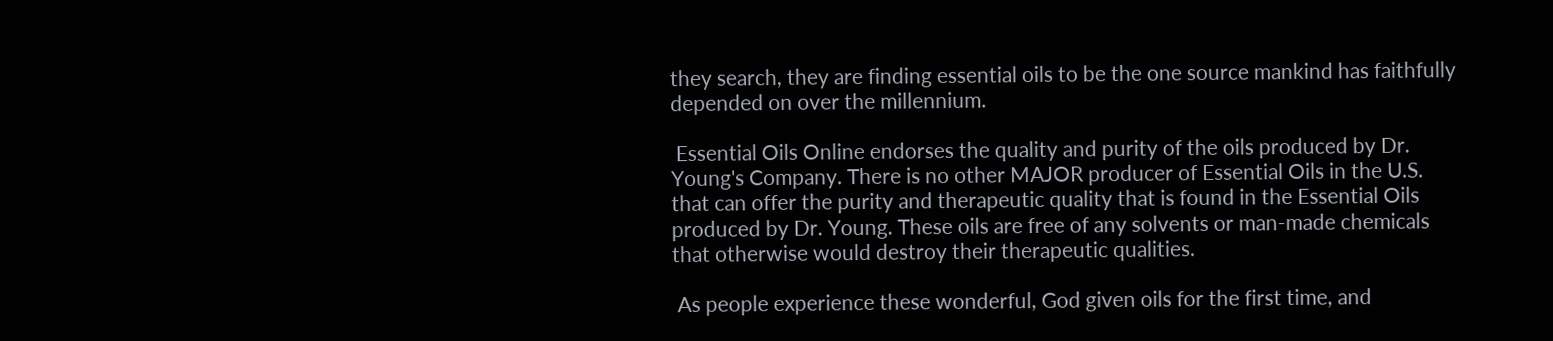they search, they are finding essential oils to be the one source mankind has faithfully depended on over the millennium.

 Essential Oils Online endorses the quality and purity of the oils produced by Dr. Young's Company. There is no other MAJOR producer of Essential Oils in the U.S. that can offer the purity and therapeutic quality that is found in the Essential Oils produced by Dr. Young. These oils are free of any solvents or man-made chemicals that otherwise would destroy their therapeutic qualities.

 As people experience these wonderful, God given oils for the first time, and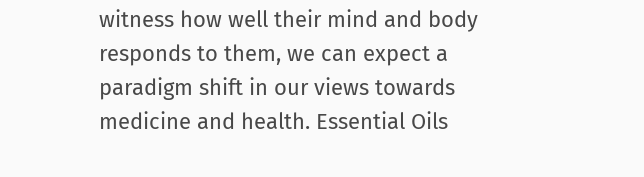witness how well their mind and body responds to them, we can expect a paradigm shift in our views towards medicine and health. Essential Oils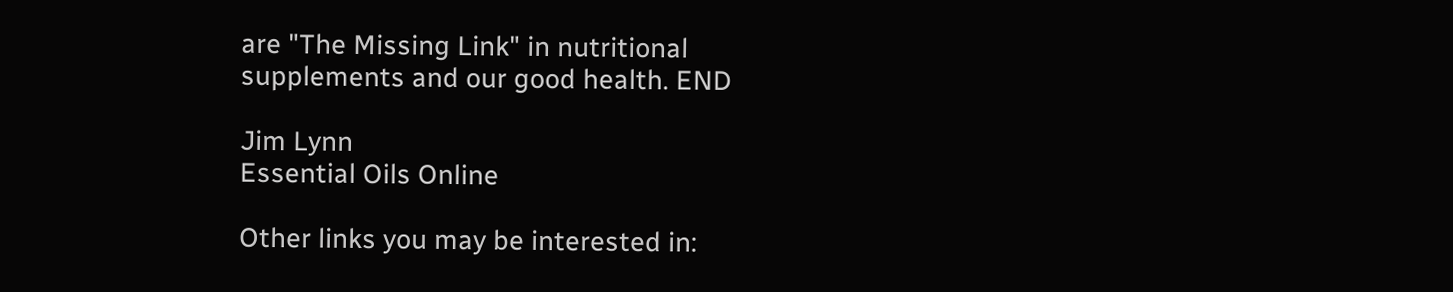are "The Missing Link" in nutritional supplements and our good health. END

Jim Lynn
Essential Oils Online

Other links you may be interested in: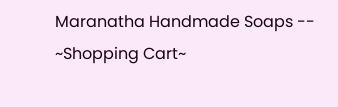Maranatha Handmade Soaps -- ~Shopping Cart~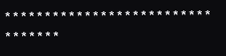* * * * * * * * * * * * * * * * * * * * * * * * * * * * * * * * *